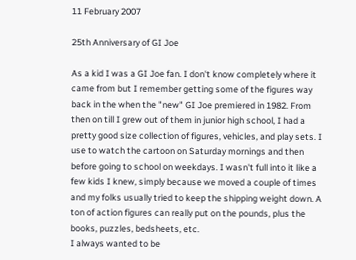11 February 2007

25th Anniversary of GI Joe

As a kid I was a GI Joe fan. I don't know completely where it came from but I remember getting some of the figures way back in the when the "new" GI Joe premiered in 1982. From then on till I grew out of them in junior high school, I had a pretty good size collection of figures, vehicles, and play sets. I use to watch the cartoon on Saturday mornings and then before going to school on weekdays. I wasn't full into it like a few kids I knew, simply because we moved a couple of times and my folks usually tried to keep the shipping weight down. A ton of action figures can really put on the pounds, plus the books, puzzles, bedsheets, etc.
I always wanted to be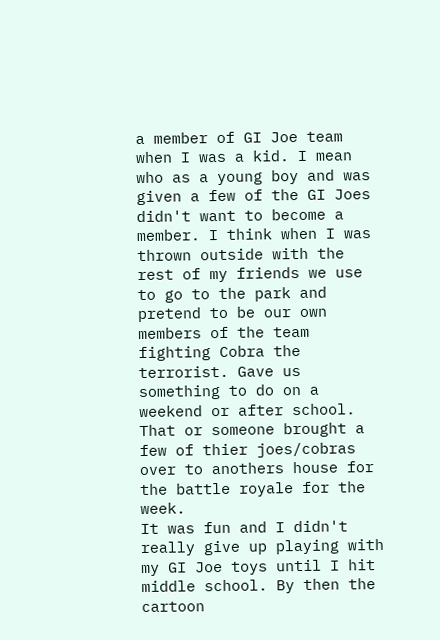a member of GI Joe team when I was a kid. I mean who as a young boy and was given a few of the GI Joes didn't want to become a member. I think when I was thrown outside with the rest of my friends we use to go to the park and pretend to be our own members of the team fighting Cobra the terrorist. Gave us something to do on a weekend or after school. That or someone brought a few of thier joes/cobras over to anothers house for the battle royale for the week.
It was fun and I didn't really give up playing with my GI Joe toys until I hit middle school. By then the cartoon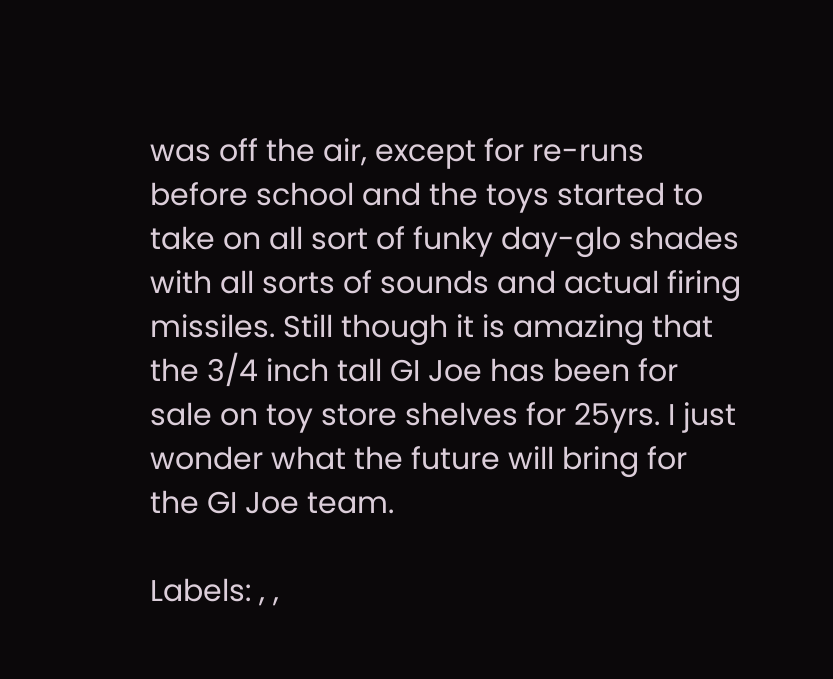was off the air, except for re-runs before school and the toys started to take on all sort of funky day-glo shades with all sorts of sounds and actual firing missiles. Still though it is amazing that the 3/4 inch tall GI Joe has been for sale on toy store shelves for 25yrs. I just wonder what the future will bring for the GI Joe team.

Labels: , ,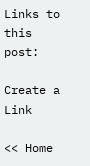Links to this post:

Create a Link

<< Home